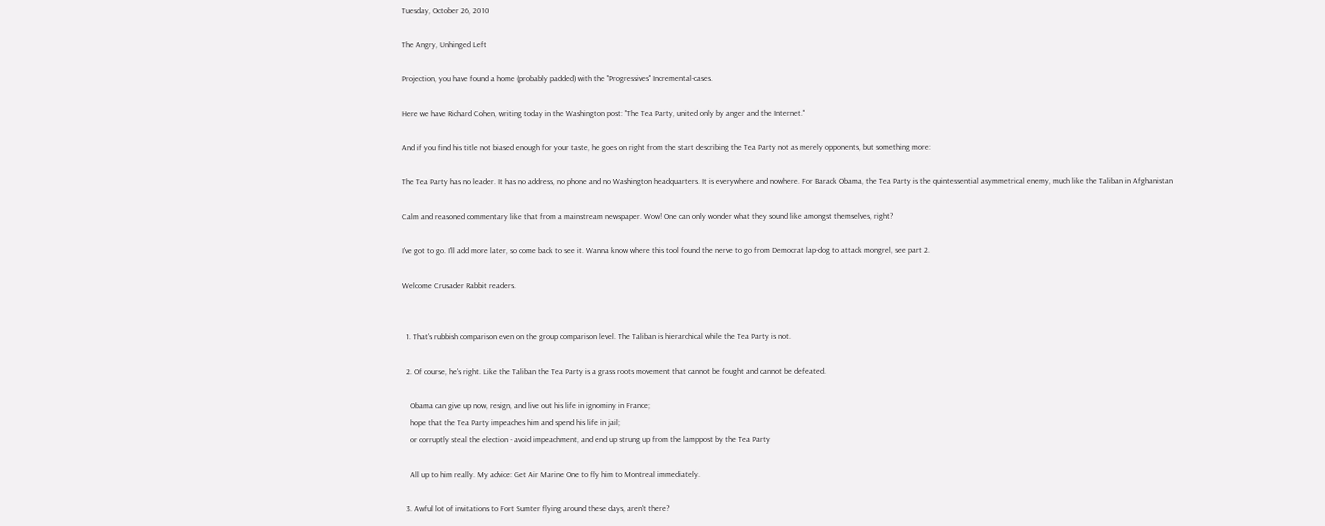Tuesday, October 26, 2010

The Angry, Unhinged Left

Projection, you have found a home (probably padded) with the "Progressives" Incremental-cases.

Here we have Richard Cohen, writing today in the Washington post: "The Tea Party, united only by anger and the Internet."

And if you find his title not biased enough for your taste, he goes on right from the start describing the Tea Party not as merely opponents, but something more:

The Tea Party has no leader. It has no address, no phone and no Washington headquarters. It is everywhere and nowhere. For Barack Obama, the Tea Party is the quintessential asymmetrical enemy, much like the Taliban in Afghanistan

Calm and reasoned commentary like that from a mainstream newspaper. Wow! One can only wonder what they sound like amongst themselves, right?

I've got to go. I'll add more later, so come back to see it. Wanna know where this tool found the nerve to go from Democrat lap-dog to attack mongrel, see part 2.

Welcome Crusader Rabbit readers.


  1. That's rubbish comparison even on the group comparison level. The Taliban is hierarchical while the Tea Party is not.

  2. Of course, he's right. Like the Taliban the Tea Party is a grass roots movement that cannot be fought and cannot be defeated.

    Obama can give up now, resign, and live out his life in ignominy in France;
    hope that the Tea Party impeaches him and spend his life in jail;
    or corruptly steal the election - avoid impeachment, and end up strung up from the lamppost by the Tea Party

    All up to him really. My advice: Get Air Marine One to fly him to Montreal immediately.

  3. Awful lot of invitations to Fort Sumter flying around these days, aren't there?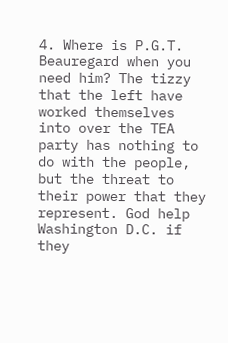4. Where is P.G.T. Beauregard when you need him? The tizzy that the left have worked themselves into over the TEA party has nothing to do with the people, but the threat to their power that they represent. God help Washington D.C. if they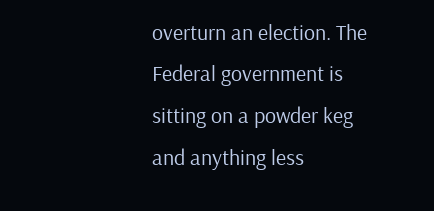overturn an election. The Federal government is sitting on a powder keg and anything less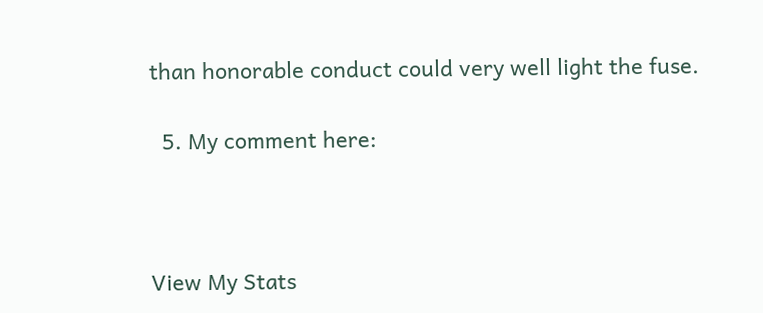than honorable conduct could very well light the fuse.

  5. My comment here:



View My Stats